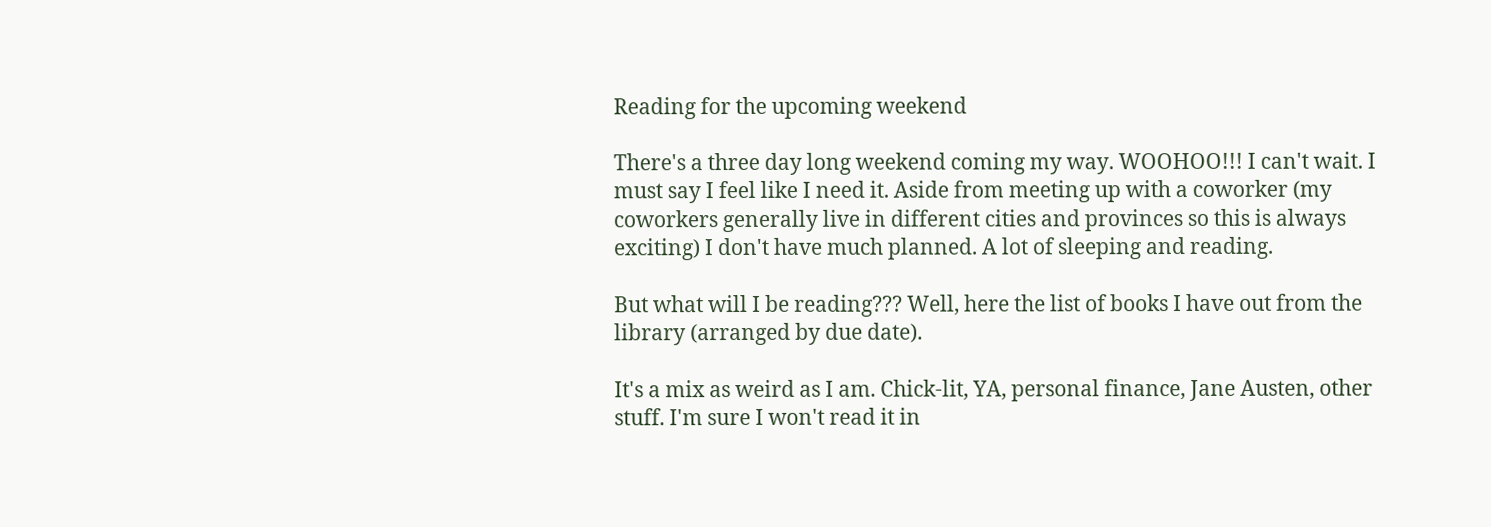Reading for the upcoming weekend

There's a three day long weekend coming my way. WOOHOO!!! I can't wait. I must say I feel like I need it. Aside from meeting up with a coworker (my coworkers generally live in different cities and provinces so this is always exciting) I don't have much planned. A lot of sleeping and reading.

But what will I be reading??? Well, here the list of books I have out from the library (arranged by due date).

It's a mix as weird as I am. Chick-lit, YA, personal finance, Jane Austen, other stuff. I'm sure I won't read it in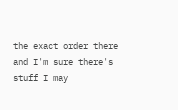the exact order there and I'm sure there's stuff I may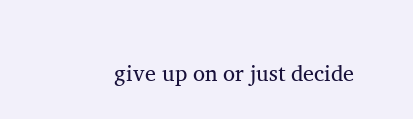give up on or just decide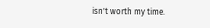isn't worth my time.